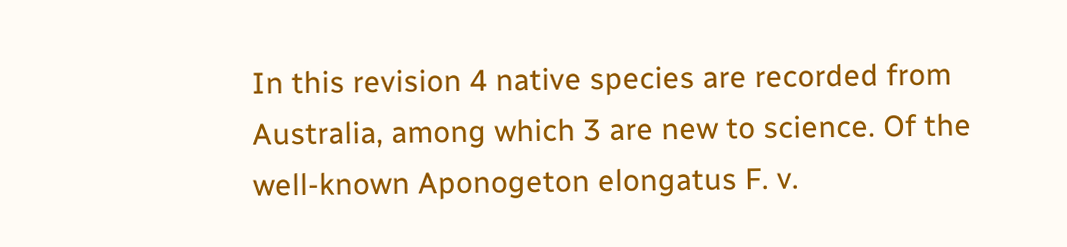In this revision 4 native species are recorded from Australia, among which 3 are new to science. Of the well-known Aponogeton elongatus F. v.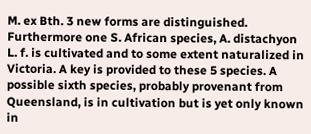M. ex Bth. 3 new forms are distinguished. Furthermore one S. African species, A. distachyon L. f. is cultivated and to some extent naturalized in Victoria. A key is provided to these 5 species. A possible sixth species, probably provenant from Queensland, is in cultivation but is yet only known in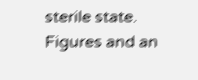sterile state. Figures and an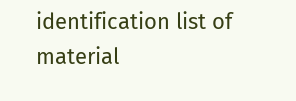identification list of material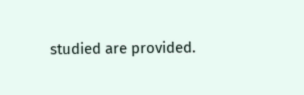studied are provided.